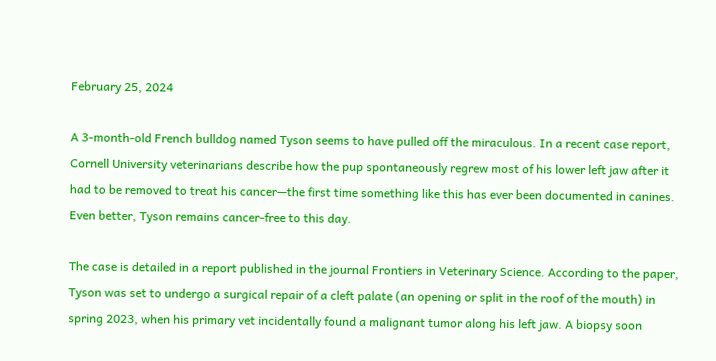February 25, 2024

A 3-month-old French bulldog named Tyson seems to have pulled off the miraculous. In a recent case report, Cornell University veterinarians describe how the pup spontaneously regrew most of his lower left jaw after it had to be removed to treat his cancer—the first time something like this has ever been documented in canines. Even better, Tyson remains cancer-free to this day.

The case is detailed in a report published in the journal Frontiers in Veterinary Science. According to the paper, Tyson was set to undergo a surgical repair of a cleft palate (an opening or split in the roof of the mouth) in spring 2023, when his primary vet incidentally found a malignant tumor along his left jaw. A biopsy soon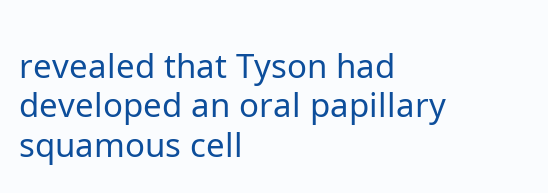revealed that Tyson had developed an oral papillary squamous cell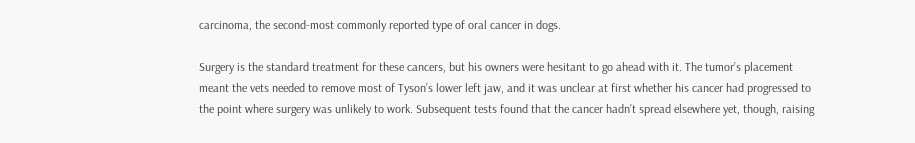carcinoma, the second-most commonly reported type of oral cancer in dogs.

Surgery is the standard treatment for these cancers, but his owners were hesitant to go ahead with it. The tumor’s placement meant the vets needed to remove most of Tyson’s lower left jaw, and it was unclear at first whether his cancer had progressed to the point where surgery was unlikely to work. Subsequent tests found that the cancer hadn’t spread elsewhere yet, though, raising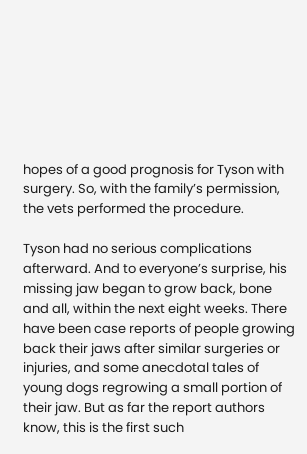hopes of a good prognosis for Tyson with surgery. So, with the family’s permission, the vets performed the procedure.

Tyson had no serious complications afterward. And to everyone’s surprise, his missing jaw began to grow back, bone and all, within the next eight weeks. There have been case reports of people growing back their jaws after similar surgeries or injuries, and some anecdotal tales of young dogs regrowing a small portion of their jaw. But as far the report authors know, this is the first such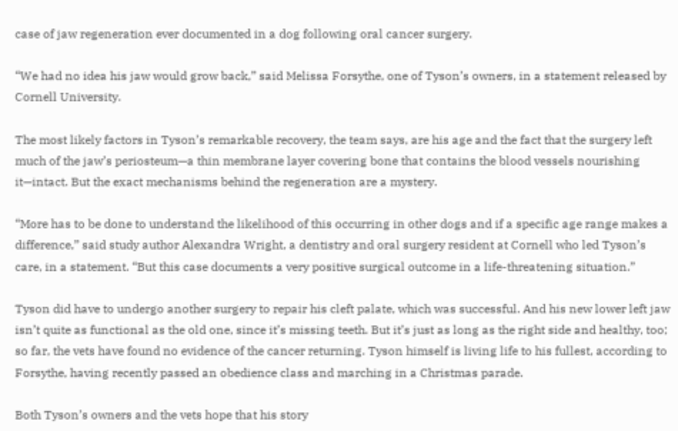case of jaw regeneration ever documented in a dog following oral cancer surgery.

“We had no idea his jaw would grow back,” said Melissa Forsythe, one of Tyson’s owners, in a statement released by Cornell University.

The most likely factors in Tyson’s remarkable recovery, the team says, are his age and the fact that the surgery left much of the jaw’s periosteum—a thin membrane layer covering bone that contains the blood vessels nourishing it—intact. But the exact mechanisms behind the regeneration are a mystery.

“More has to be done to understand the likelihood of this occurring in other dogs and if a specific age range makes a difference,” said study author Alexandra Wright, a dentistry and oral surgery resident at Cornell who led Tyson’s care, in a statement. “But this case documents a very positive surgical outcome in a life-threatening situation.”

Tyson did have to undergo another surgery to repair his cleft palate, which was successful. And his new lower left jaw isn’t quite as functional as the old one, since it’s missing teeth. But it’s just as long as the right side and healthy, too; so far, the vets have found no evidence of the cancer returning. Tyson himself is living life to his fullest, according to Forsythe, having recently passed an obedience class and marching in a Christmas parade.

Both Tyson’s owners and the vets hope that his story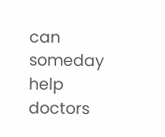can someday help doctors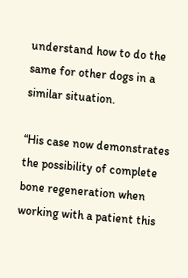understand how to do the same for other dogs in a similar situation.

“His case now demonstrates the possibility of complete bone regeneration when working with a patient this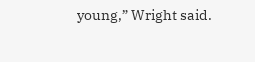young,” Wright said.